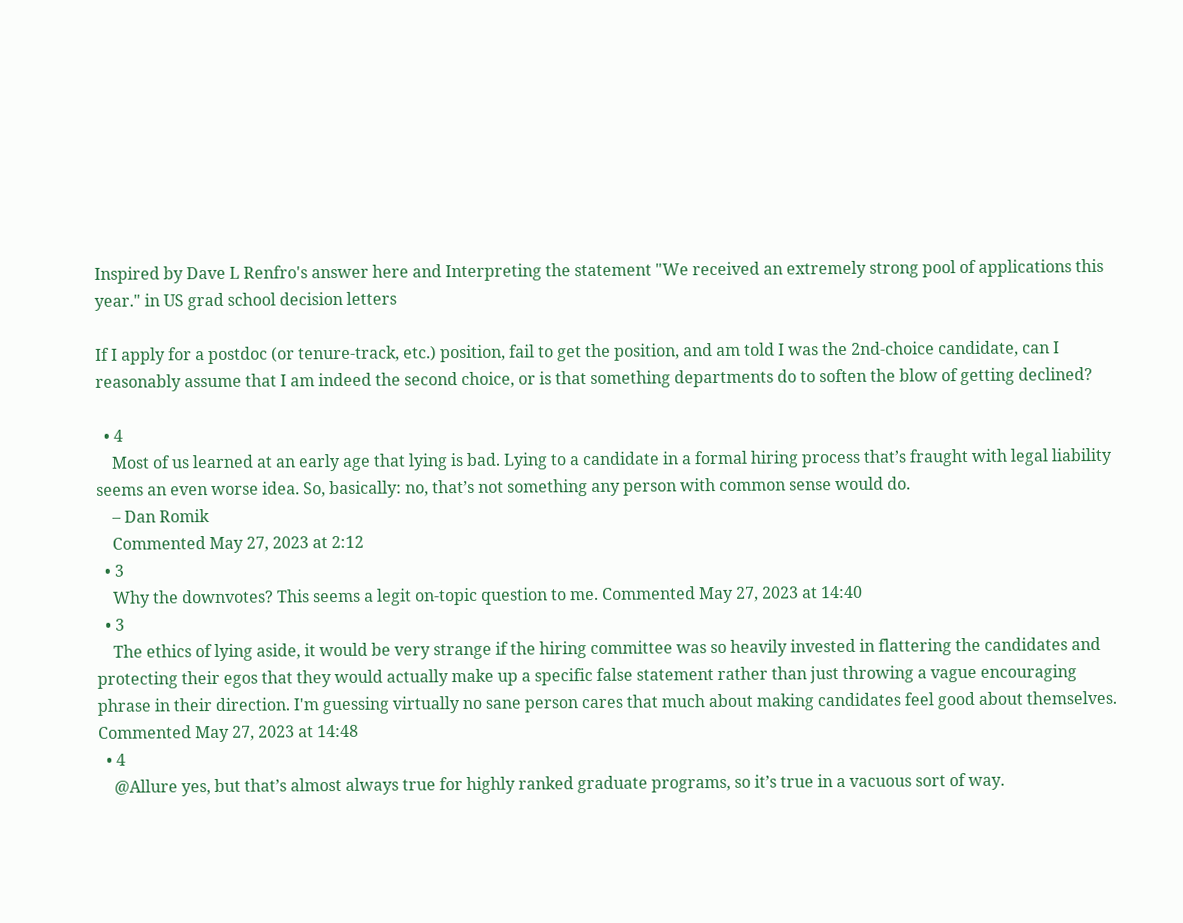Inspired by Dave L Renfro's answer here and Interpreting the statement "We received an extremely strong pool of applications this year." in US grad school decision letters

If I apply for a postdoc (or tenure-track, etc.) position, fail to get the position, and am told I was the 2nd-choice candidate, can I reasonably assume that I am indeed the second choice, or is that something departments do to soften the blow of getting declined?

  • 4
    Most of us learned at an early age that lying is bad. Lying to a candidate in a formal hiring process that’s fraught with legal liability seems an even worse idea. So, basically: no, that’s not something any person with common sense would do.
    – Dan Romik
    Commented May 27, 2023 at 2:12
  • 3
    Why the downvotes? This seems a legit on-topic question to me. Commented May 27, 2023 at 14:40
  • 3
    The ethics of lying aside, it would be very strange if the hiring committee was so heavily invested in flattering the candidates and protecting their egos that they would actually make up a specific false statement rather than just throwing a vague encouraging phrase in their direction. I'm guessing virtually no sane person cares that much about making candidates feel good about themselves. Commented May 27, 2023 at 14:48
  • 4
    @Allure yes, but that’s almost always true for highly ranked graduate programs, so it’s true in a vacuous sort of way.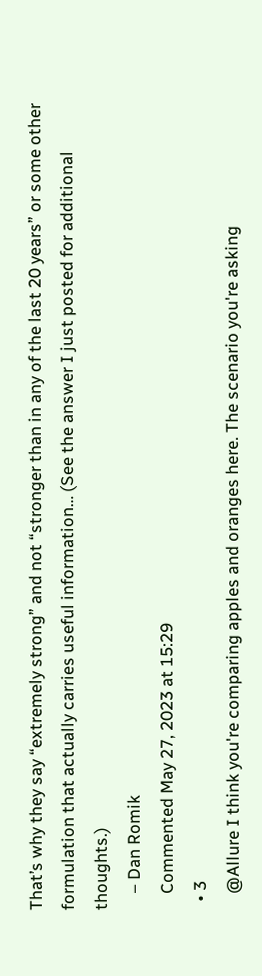That’s why they say “extremely strong” and not “stronger than in any of the last 20 years” or some other formulation that actually carries useful information… (See the answer I just posted for additional thoughts.)
    – Dan Romik
    Commented May 27, 2023 at 15:29
  • 3
    @Allure I think you're comparing apples and oranges here. The scenario you're asking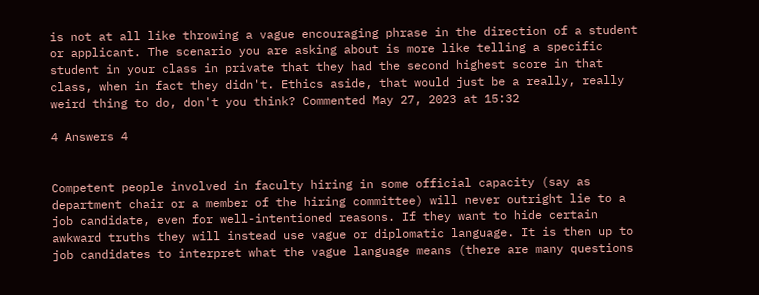is not at all like throwing a vague encouraging phrase in the direction of a student or applicant. The scenario you are asking about is more like telling a specific student in your class in private that they had the second highest score in that class, when in fact they didn't. Ethics aside, that would just be a really, really weird thing to do, don't you think? Commented May 27, 2023 at 15:32

4 Answers 4


Competent people involved in faculty hiring in some official capacity (say as department chair or a member of the hiring committee) will never outright lie to a job candidate, even for well-intentioned reasons. If they want to hide certain awkward truths they will instead use vague or diplomatic language. It is then up to job candidates to interpret what the vague language means (there are many questions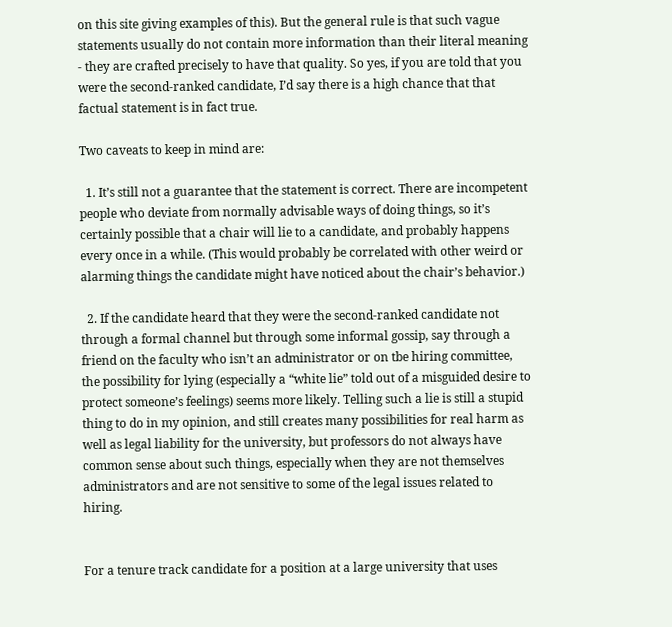on this site giving examples of this). But the general rule is that such vague statements usually do not contain more information than their literal meaning - they are crafted precisely to have that quality. So yes, if you are told that you were the second-ranked candidate, I’d say there is a high chance that that factual statement is in fact true.

Two caveats to keep in mind are:

  1. It’s still not a guarantee that the statement is correct. There are incompetent people who deviate from normally advisable ways of doing things, so it’s certainly possible that a chair will lie to a candidate, and probably happens every once in a while. (This would probably be correlated with other weird or alarming things the candidate might have noticed about the chair’s behavior.)

  2. If the candidate heard that they were the second-ranked candidate not through a formal channel but through some informal gossip, say through a friend on the faculty who isn’t an administrator or on tbe hiring committee, the possibility for lying (especially a “white lie” told out of a misguided desire to protect someone’s feelings) seems more likely. Telling such a lie is still a stupid thing to do in my opinion, and still creates many possibilities for real harm as well as legal liability for the university, but professors do not always have common sense about such things, especially when they are not themselves administrators and are not sensitive to some of the legal issues related to hiring.


For a tenure track candidate for a position at a large university that uses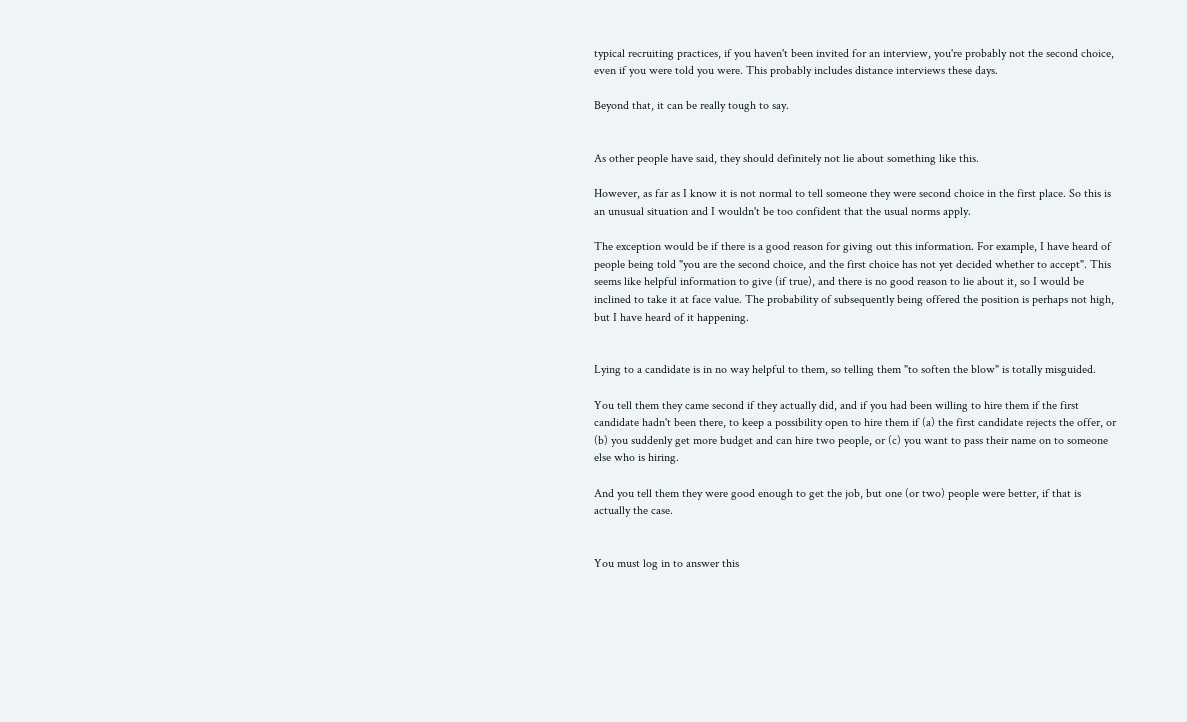typical recruiting practices, if you haven't been invited for an interview, you're probably not the second choice, even if you were told you were. This probably includes distance interviews these days.

Beyond that, it can be really tough to say.


As other people have said, they should definitely not lie about something like this.

However, as far as I know it is not normal to tell someone they were second choice in the first place. So this is an unusual situation and I wouldn't be too confident that the usual norms apply.

The exception would be if there is a good reason for giving out this information. For example, I have heard of people being told "you are the second choice, and the first choice has not yet decided whether to accept". This seems like helpful information to give (if true), and there is no good reason to lie about it, so I would be inclined to take it at face value. The probability of subsequently being offered the position is perhaps not high, but I have heard of it happening.


Lying to a candidate is in no way helpful to them, so telling them "to soften the blow" is totally misguided.

You tell them they came second if they actually did, and if you had been willing to hire them if the first candidate hadn't been there, to keep a possibility open to hire them if (a) the first candidate rejects the offer, or (b) you suddenly get more budget and can hire two people, or (c) you want to pass their name on to someone else who is hiring.

And you tell them they were good enough to get the job, but one (or two) people were better, if that is actually the case.


You must log in to answer this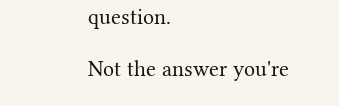question.

Not the answer you're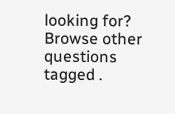looking for? Browse other questions tagged .